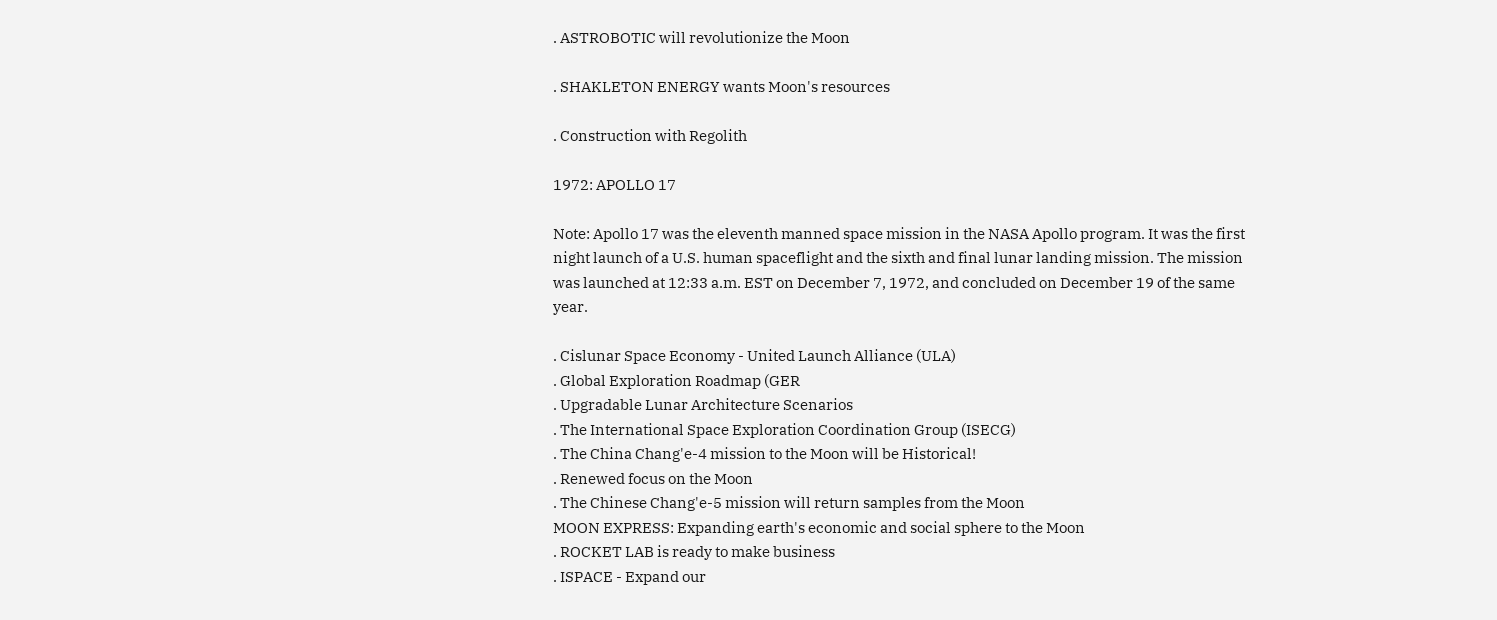. ASTROBOTIC will revolutionize the Moon

. SHAKLETON ENERGY wants Moon's resources

. Construction with Regolith

1972: APOLLO 17

Note: Apollo 17 was the eleventh manned space mission in the NASA Apollo program. It was the first night launch of a U.S. human spaceflight and the sixth and final lunar landing mission. The mission was launched at 12:33 a.m. EST on December 7, 1972, and concluded on December 19 of the same year.

. Cislunar Space Economy - United Launch Alliance (ULA)
. Global Exploration Roadmap (GER
. Upgradable Lunar Architecture Scenarios
. The International Space Exploration Coordination Group (ISECG)
. The China Chang'e-4 mission to the Moon will be Historical!
. Renewed focus on the Moon
. The Chinese Chang'e-5 mission will return samples from the Moon
MOON EXPRESS: Expanding earth's economic and social sphere to the Moon
. ROCKET LAB is ready to make business
. ISPACE - Expand our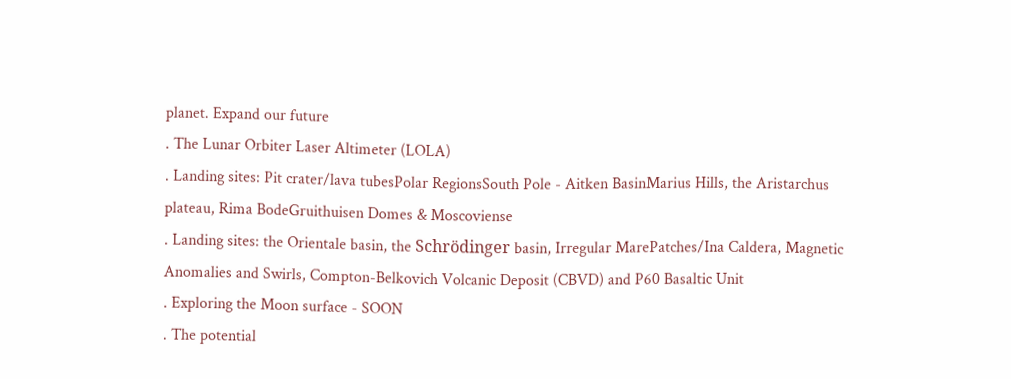planet. Expand our future
. The Lunar Orbiter Laser Altimeter (LOLA)
. Landing sites: Pit crater/lava tubesPolar RegionsSouth Pole - Aitken BasinMarius Hills, the Aristarchus plateau, Rima BodeGruithuisen Domes & Moscoviense
. Landing sites: the Orientale basin, the Schrödinger basin, Irregular MarePatches/Ina Caldera, Magnetic Anomalies and Swirls, Compton-Belkovich Volcanic Deposit (CBVD) and P60 Basaltic Unit
. Exploring the Moon surface - SOON
. The potential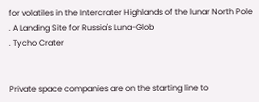for volatiles in the Intercrater Highlands of the lunar North Pole
. A Landing Site for Russia's Luna-Glob
. Tycho Crater


Private space companies are on the starting line to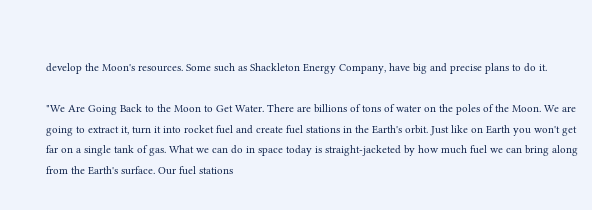develop the Moon's resources. Some such as Shackleton Energy Company, have big and precise plans to do it.

"We Are Going Back to the Moon to Get Water. There are billions of tons of water on the poles of the Moon. We are going to extract it, turn it into rocket fuel and create fuel stations in the Earth's orbit. Just like on Earth you won't get far on a single tank of gas. What we can do in space today is straight-jacketed by how much fuel we can bring along from the Earth's surface. Our fuel stations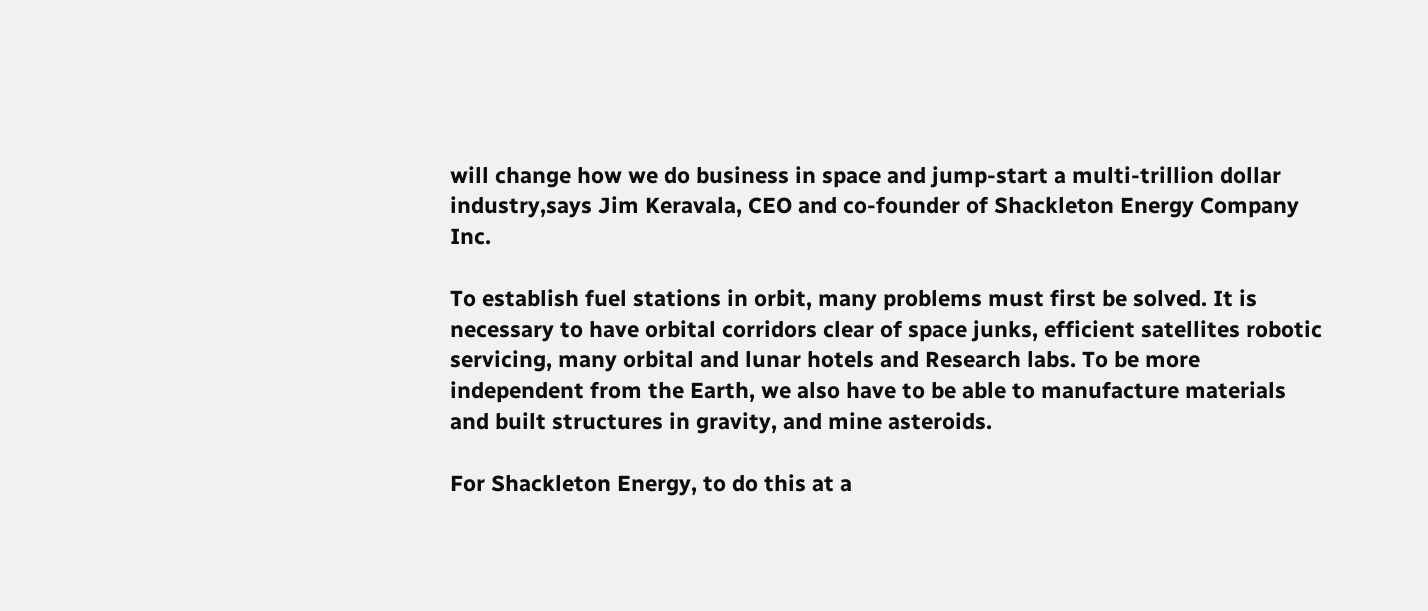will change how we do business in space and jump-start a multi-trillion dollar industry,says Jim Keravala, CEO and co-founder of Shackleton Energy Company Inc.

To establish fuel stations in orbit, many problems must first be solved. It is necessary to have orbital corridors clear of space junks, efficient satellites robotic servicing, many orbital and lunar hotels and Research labs. To be more independent from the Earth, we also have to be able to manufacture materials and built structures in gravity, and mine asteroids.

For Shackleton Energy, to do this at a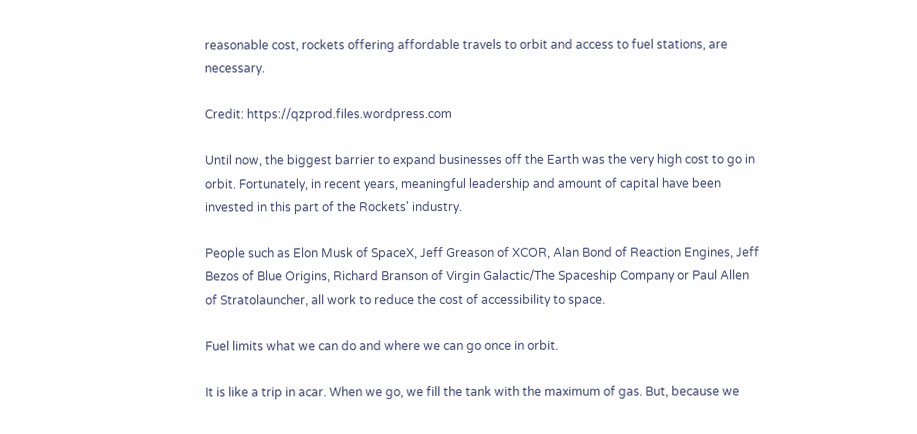reasonable cost, rockets offering affordable travels to orbit and access to fuel stations, are necessary.

Credit: https://qzprod.files.wordpress.com

Until now, the biggest barrier to expand businesses off the Earth was the very high cost to go in orbit. Fortunately, in recent years, meaningful leadership and amount of capital have been invested in this part of the Rockets' industry.

People such as Elon Musk of SpaceX, Jeff Greason of XCOR, Alan Bond of Reaction Engines, Jeff Bezos of Blue Origins, Richard Branson of Virgin Galactic/The Spaceship Company or Paul Allen of Stratolauncher, all work to reduce the cost of accessibility to space.

Fuel limits what we can do and where we can go once in orbit.

It is like a trip in acar. When we go, we fill the tank with the maximum of gas. But, because we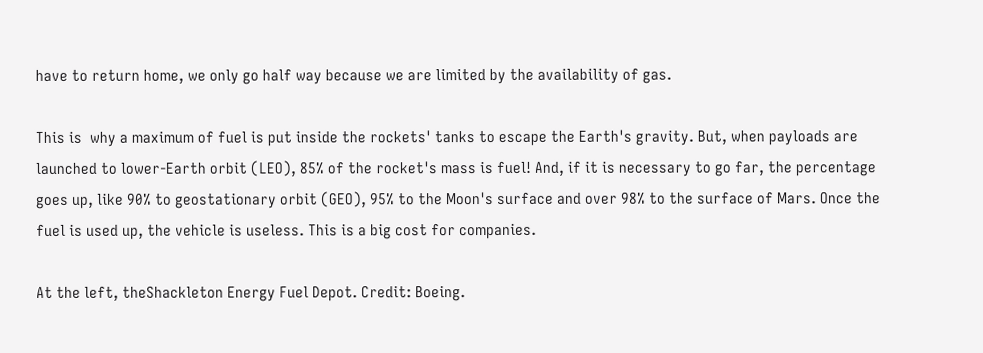have to return home, we only go half way because we are limited by the availability of gas.

This is  why a maximum of fuel is put inside the rockets' tanks to escape the Earth's gravity. But, when payloads are launched to lower-Earth orbit (LEO), 85% of the rocket's mass is fuel! And, if it is necessary to go far, the percentage goes up, like 90% to geostationary orbit (GEO), 95% to the Moon's surface and over 98% to the surface of Mars. Once the fuel is used up, the vehicle is useless. This is a big cost for companies.

At the left, theShackleton Energy Fuel Depot. Credit: Boeing.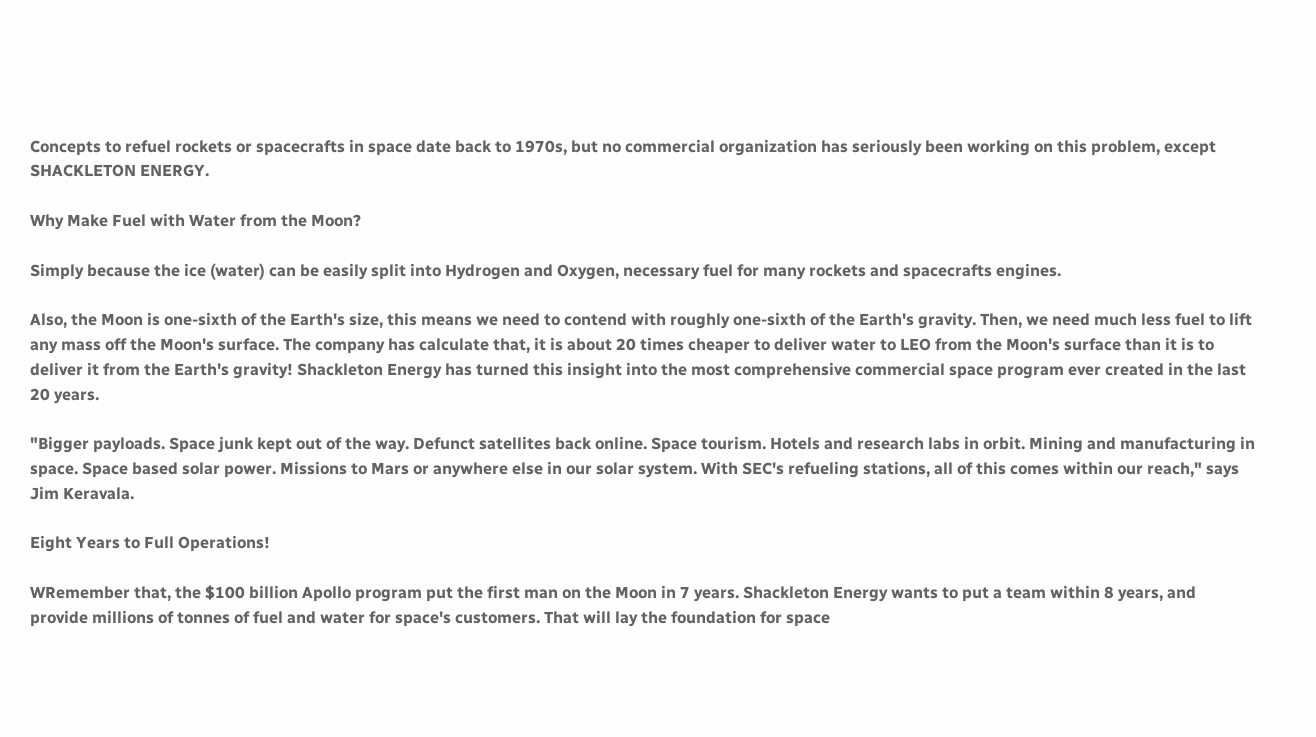Concepts to refuel rockets or spacecrafts in space date back to 1970s, but no commercial organization has seriously been working on this problem, except SHACKLETON ENERGY.

Why Make Fuel with Water from the Moon?

Simply because the ice (water) can be easily split into Hydrogen and Oxygen, necessary fuel for many rockets and spacecrafts engines.

Also, the Moon is one-sixth of the Earth's size, this means we need to contend with roughly one-sixth of the Earth's gravity. Then, we need much less fuel to lift any mass off the Moon's surface. The company has calculate that, it is about 20 times cheaper to deliver water to LEO from the Moon's surface than it is to deliver it from the Earth's gravity! Shackleton Energy has turned this insight into the most comprehensive commercial space program ever created in the last 20 years.

"Bigger payloads. Space junk kept out of the way. Defunct satellites back online. Space tourism. Hotels and research labs in orbit. Mining and manufacturing in space. Space based solar power. Missions to Mars or anywhere else in our solar system. With SEC's refueling stations, all of this comes within our reach," says Jim Keravala.

Eight Years to Full Operations!

WRemember that, the $100 billion Apollo program put the first man on the Moon in 7 years. Shackleton Energy wants to put a team within 8 years, and provide millions of tonnes of fuel and water for space's customers. That will lay the foundation for space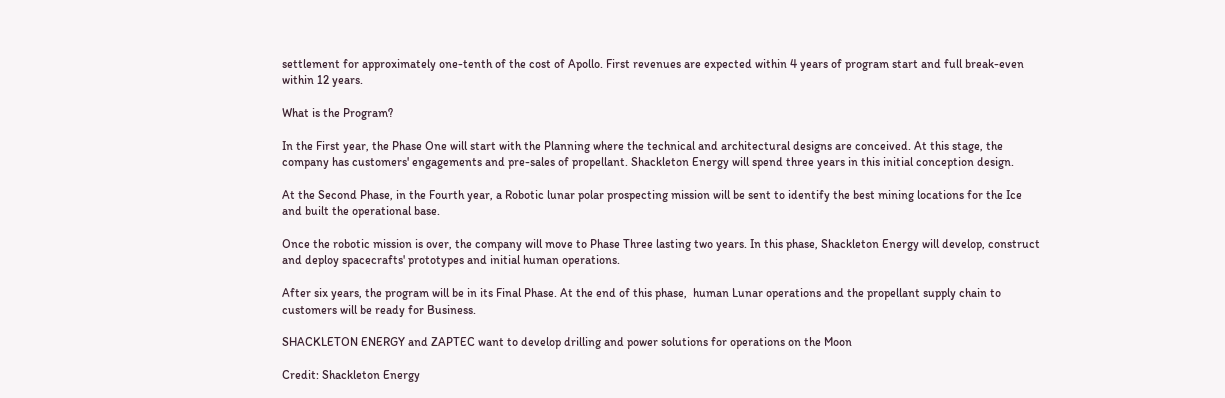settlement for approximately one-tenth of the cost of Apollo. First revenues are expected within 4 years of program start and full break-even within 12 years.

What is the Program?

In the First year, the Phase One will start with the Planning where the technical and architectural designs are conceived. At this stage, the company has customers' engagements and pre-sales of propellant. Shackleton Energy will spend three years in this initial conception design.

At the Second Phase, in the Fourth year, a Robotic lunar polar prospecting mission will be sent to identify the best mining locations for the Ice and built the operational base.

Once the robotic mission is over, the company will move to Phase Three lasting two years. In this phase, Shackleton Energy will develop, construct and deploy spacecrafts' prototypes and initial human operations.

After six years, the program will be in its Final Phase. At the end of this phase,  human Lunar operations and the propellant supply chain to customers will be ready for Business.

SHACKLETON ENERGY and ZAPTEC want to develop drilling and power solutions for operations on the Moon

Credit: Shackleton Energy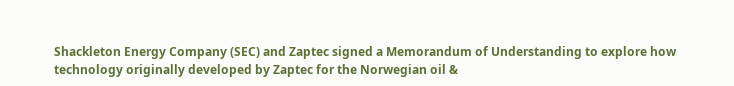Shackleton Energy Company (SEC) and Zaptec signed a Memorandum of Understanding to explore how technology originally developed by Zaptec for the Norwegian oil &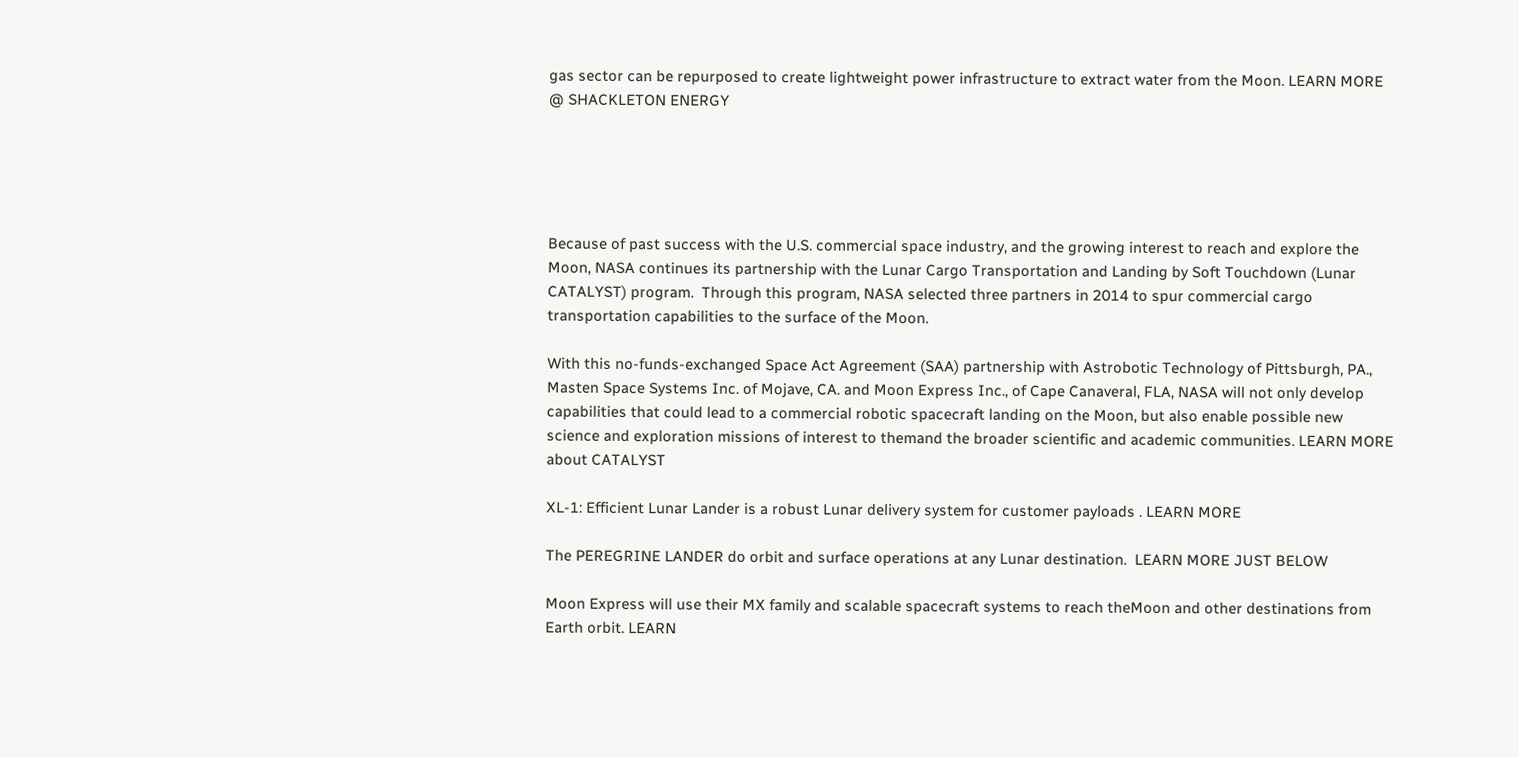gas sector can be repurposed to create lightweight power infrastructure to extract water from the Moon. LEARN MORE @ SHACKLETON ENERGY





Because of past success with the U.S. commercial space industry, and the growing interest to reach and explore the Moon, NASA continues its partnership with the Lunar Cargo Transportation and Landing by Soft Touchdown (Lunar CATALYST) program.  Through this program, NASA selected three partners in 2014 to spur commercial cargo transportation capabilities to the surface of the Moon.

With this no-funds-exchanged Space Act Agreement (SAA) partnership with Astrobotic Technology of Pittsburgh, PA., Masten Space Systems Inc. of Mojave, CA. and Moon Express Inc., of Cape Canaveral, FLA, NASA will not only develop capabilities that could lead to a commercial robotic spacecraft landing on the Moon, but also enable possible new science and exploration missions of interest to themand the broader scientific and academic communities. LEARN MORE about CATALYST

XL-1: Efficient Lunar Lander is a robust Lunar delivery system for customer payloads . LEARN MORE

The PEREGRINE LANDER do orbit and surface operations at any Lunar destination.  LEARN MORE JUST BELOW

Moon Express will use their MX family and scalable spacecraft systems to reach theMoon and other destinations from Earth orbit. LEARN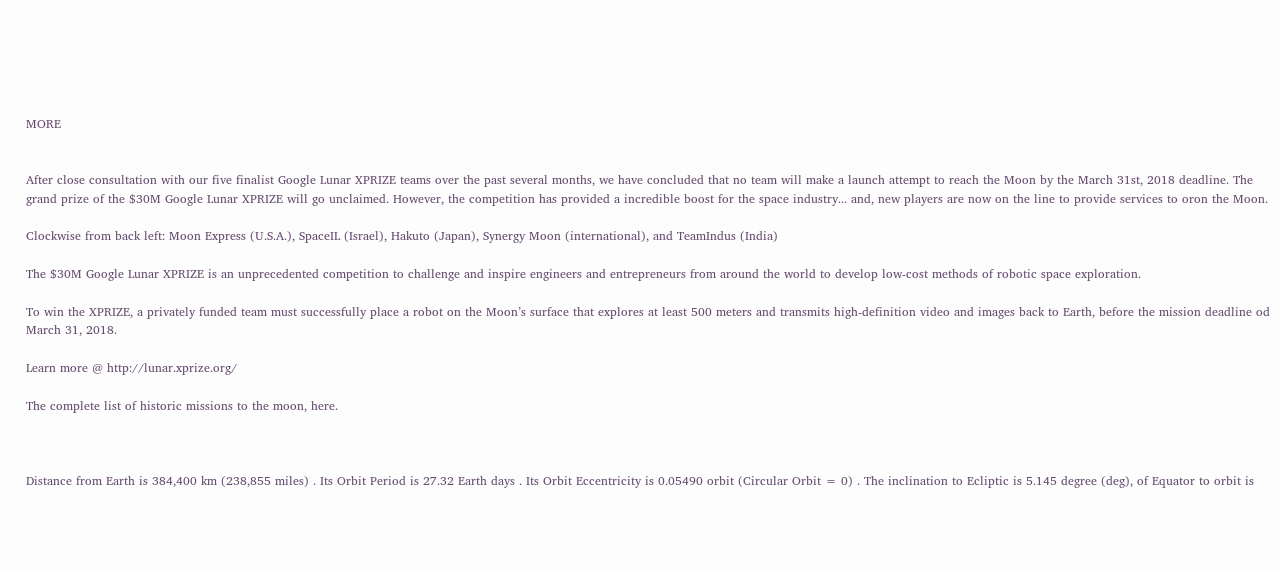MORE


After close consultation with our five finalist Google Lunar XPRIZE teams over the past several months, we have concluded that no team will make a launch attempt to reach the Moon by the March 31st, 2018 deadline. The grand prize of the $30M Google Lunar XPRIZE will go unclaimed. However, the competition has provided a incredible boost for the space industry... and, new players are now on the line to provide services to oron the Moon.

Clockwise from back left: Moon Express (U.S.A.), SpaceIL (Israel), Hakuto (Japan), Synergy Moon (international), and TeamIndus (India)

The $30M Google Lunar XPRIZE is an unprecedented competition to challenge and inspire engineers and entrepreneurs from around the world to develop low-cost methods of robotic space exploration.

To win the XPRIZE, a privately funded team must successfully place a robot on the Moon’s surface that explores at least 500 meters and transmits high-definition video and images back to Earth, before the mission deadline od March 31, 2018.

Learn more @ http://lunar.xprize.org/

The complete list of historic missions to the moon, here.



Distance from Earth is 384,400 km (238,855 miles) . Its Orbit Period is 27.32 Earth days . Its Orbit Eccentricity is 0.05490 orbit (Circular Orbit = 0) . The inclination to Ecliptic is 5.145 degree (deg), of Equator to orbit is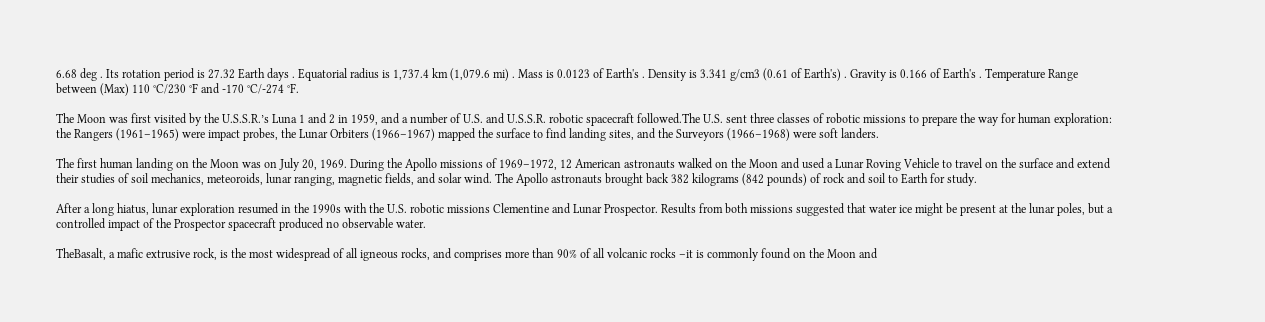6.68 deg . Its rotation period is 27.32 Earth days . Equatorial radius is 1,737.4 km (1,079.6 mi) . Mass is 0.0123 of Earth's . Density is 3.341 g/cm3 (0.61 of Earth's) . Gravity is 0.166 of Earth's . Temperature Range between (Max) 110 °C/230 °F and -170 °C/-274 °F.

The Moon was first visited by the U.S.S.R.’s Luna 1 and 2 in 1959, and a number of U.S. and U.S.S.R. robotic spacecraft followed.The U.S. sent three classes of robotic missions to prepare the way for human exploration: the Rangers (1961–1965) were impact probes, the Lunar Orbiters (1966–1967) mapped the surface to find landing sites, and the Surveyors (1966–1968) were soft landers.

The first human landing on the Moon was on July 20, 1969. During the Apollo missions of 1969–1972, 12 American astronauts walked on the Moon and used a Lunar Roving Vehicle to travel on the surface and extend their studies of soil mechanics, meteoroids, lunar ranging, magnetic fields, and solar wind. The Apollo astronauts brought back 382 kilograms (842 pounds) of rock and soil to Earth for study.

After a long hiatus, lunar exploration resumed in the 1990s with the U.S. robotic missions Clementine and Lunar Prospector. Results from both missions suggested that water ice might be present at the lunar poles, but a controlled impact of the Prospector spacecraft produced no observable water.

TheBasalt, a mafic extrusive rock, is the most widespread of all igneous rocks, and comprises more than 90% of all volcanic rocks –it is commonly found on the Moon and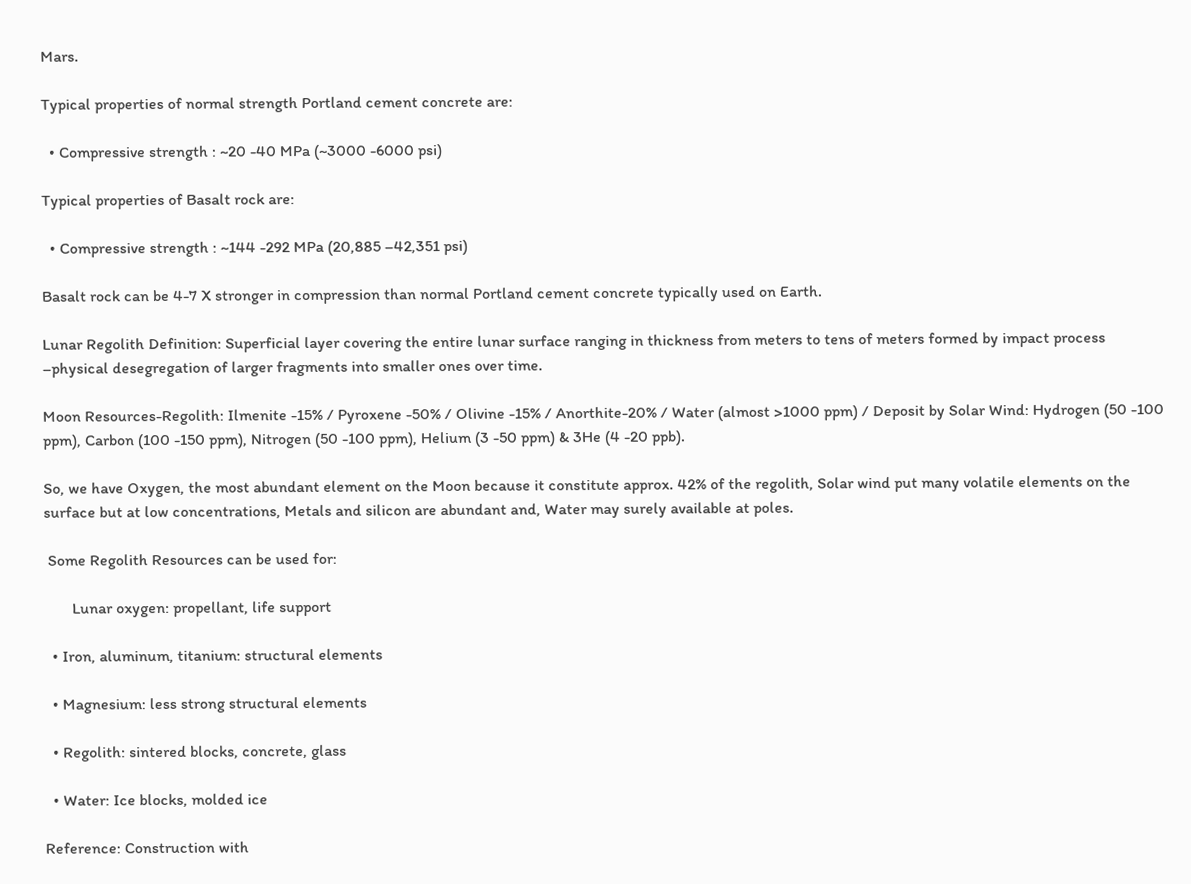Mars.

Typical properties of normal strength Portland cement concrete are:

  • Compressive strength : ~20 -40 MPa (~3000 -6000 psi)

Typical properties of Basalt rock are:

  • Compressive strength : ~144 -292 MPa (20,885 –42,351 psi)

Basalt rock can be 4-7 X stronger in compression than normal Portland cement concrete typically used on Earth.

Lunar Regolith Definition: Superficial layer covering the entire lunar surface ranging in thickness from meters to tens of meters formed by impact process –physical desegregation of larger fragments into smaller ones over time.

Moon Resources-Regolith: Ilmenite -15% / Pyroxene -50% / Olivine -15% / Anorthite-20% / Water (almost >1000 ppm) / Deposit by Solar Wind: Hydrogen (50 -100 ppm), Carbon (100 -150 ppm), Nitrogen (50 -100 ppm), Helium (3 -50 ppm) & 3He (4 -20 ppb).

So, we have Oxygen, the most abundant element on the Moon because it constitute approx. 42% of the regolith, Solar wind put many volatile elements on the surface but at low concentrations, Metals and silicon are abundant and, Water may surely available at poles.

 Some Regolith Resources can be used for:

       Lunar oxygen: propellant, life support

  • Iron, aluminum, titanium: structural elements

  • Magnesium: less strong structural elements

  • Regolith: sintered blocks, concrete, glass

  • Water: Ice blocks, molded ice

Reference: Construction with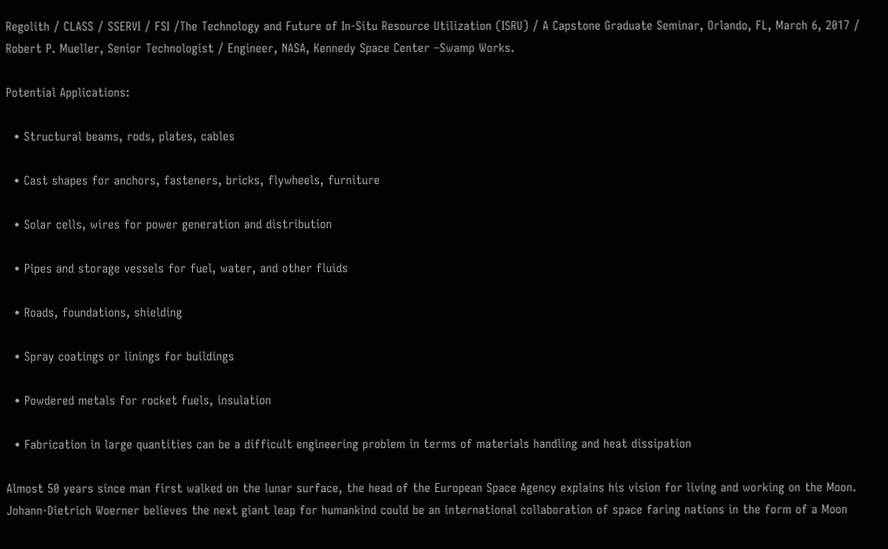Regolith / CLASS / SSERVI / FSI /The Technology and Future of In-Situ Resource Utilization (ISRU) / A Capstone Graduate Seminar, Orlando, FL, March 6, 2017 / Robert P. Mueller, Senior Technologist / Engineer, NASA, Kennedy Space Center –Swamp Works.

Potential Applications:

  • Structural beams, rods, plates, cables

  • Cast shapes for anchors, fasteners, bricks, flywheels, furniture

  • Solar cells, wires for power generation and distribution

  • Pipes and storage vessels for fuel, water, and other fluids

  • Roads, foundations, shielding

  • Spray coatings or linings for buildings

  • Powdered metals for rocket fuels, insulation

  • Fabrication in large quantities can be a difficult engineering problem in terms of materials handling and heat dissipation

Almost 50 years since man first walked on the lunar surface, the head of the European Space Agency explains his vision for living and working on the Moon. Johann-Dietrich Woerner believes the next giant leap for humankind could be an international collaboration of space faring nations in the form of a Moon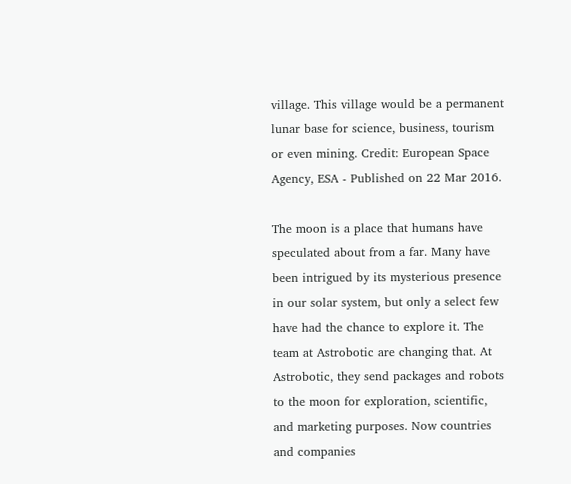village. This village would be a permanent lunar base for science, business, tourism or even mining. Credit: European Space Agency, ESA - Published on 22 Mar 2016.

The moon is a place that humans have speculated about from a far. Many have been intrigued by its mysterious presence in our solar system, but only a select few have had the chance to explore it. The team at Astrobotic are changing that. At Astrobotic, they send packages and robots to the moon for exploration, scientific, and marketing purposes. Now countries and companies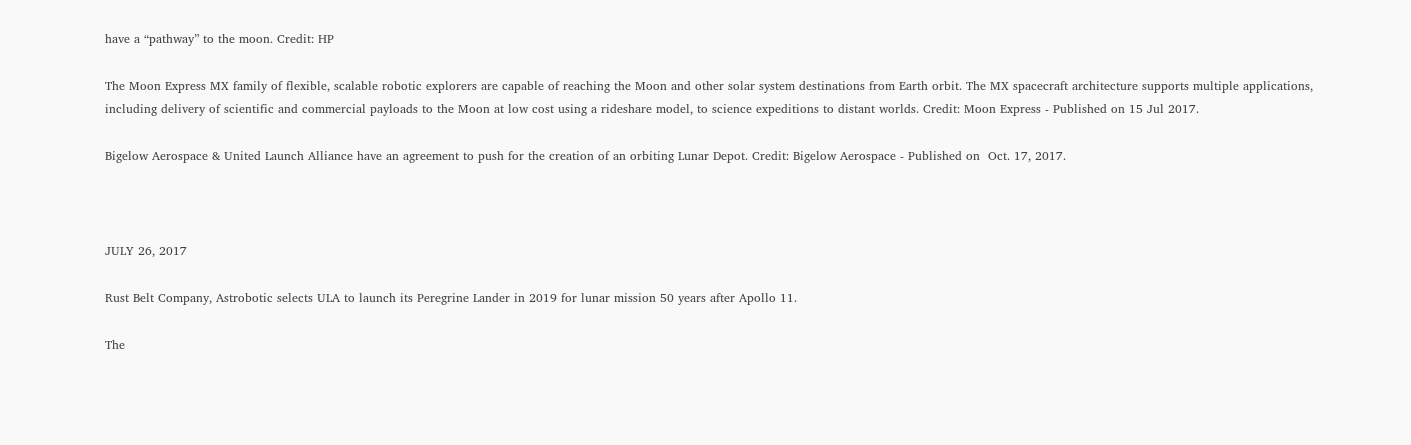have a “pathway” to the moon. Credit: HP

The Moon Express MX family of flexible, scalable robotic explorers are capable of reaching the Moon and other solar system destinations from Earth orbit. The MX spacecraft architecture supports multiple applications, including delivery of scientific and commercial payloads to the Moon at low cost using a rideshare model, to science expeditions to distant worlds. Credit: Moon Express - Published on 15 Jul 2017.

Bigelow Aerospace & United Launch Alliance have an agreement to push for the creation of an orbiting Lunar Depot. Credit: Bigelow Aerospace - Published on  Oct. 17, 2017.



JULY 26, 2017

Rust Belt Company, Astrobotic selects ULA to launch its Peregrine Lander in 2019 for lunar mission 50 years after Apollo 11.

The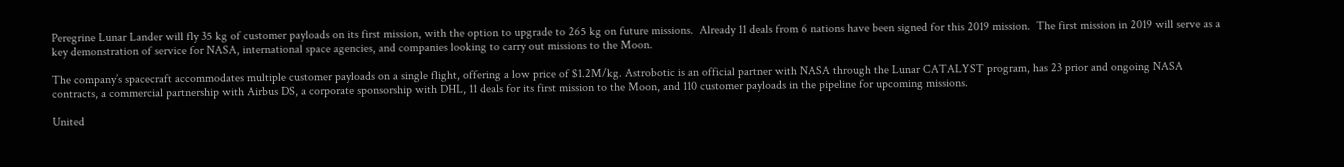Peregrine Lunar Lander will fly 35 kg of customer payloads on its first mission, with the option to upgrade to 265 kg on future missions.  Already 11 deals from 6 nations have been signed for this 2019 mission.  The first mission in 2019 will serve as a key demonstration of service for NASA, international space agencies, and companies looking to carry out missions to the Moon.

The company’s spacecraft accommodates multiple customer payloads on a single flight, offering a low price of $1.2M/kg. Astrobotic is an official partner with NASA through the Lunar CATALYST program, has 23 prior and ongoing NASA contracts, a commercial partnership with Airbus DS, a corporate sponsorship with DHL, 11 deals for its first mission to the Moon, and 110 customer payloads in the pipeline for upcoming missions.

United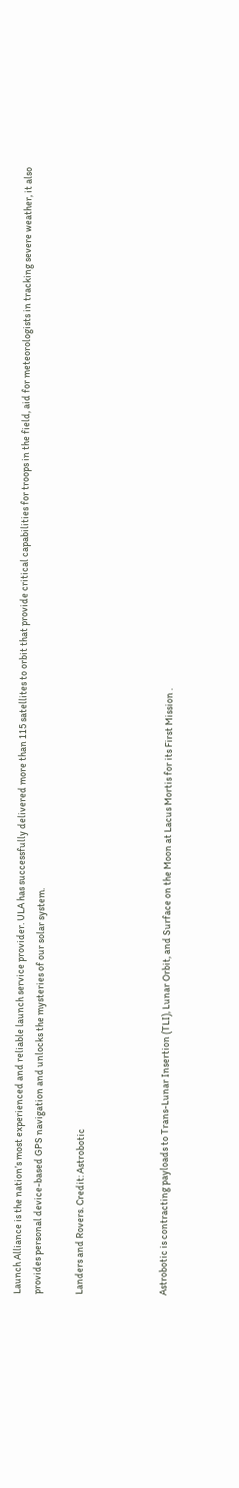Launch Alliance is the nation’s most experienced and reliable launch service provider. ULA has successfully delivered more than 115 satellites to orbit that provide critical capabilities for troops in the field, aid for meteorologists in tracking severe weather, it also provides personal device-based GPS navigation and unlocks the mysteries of our solar system.

Landers and Rovers. Credit: Astrobotic



Astrobotic is contracting payloads to Trans-Lunar Insertion (TLI), Lunar Orbit, and Surface on the Moon at Lacus Mortis for its First Mission .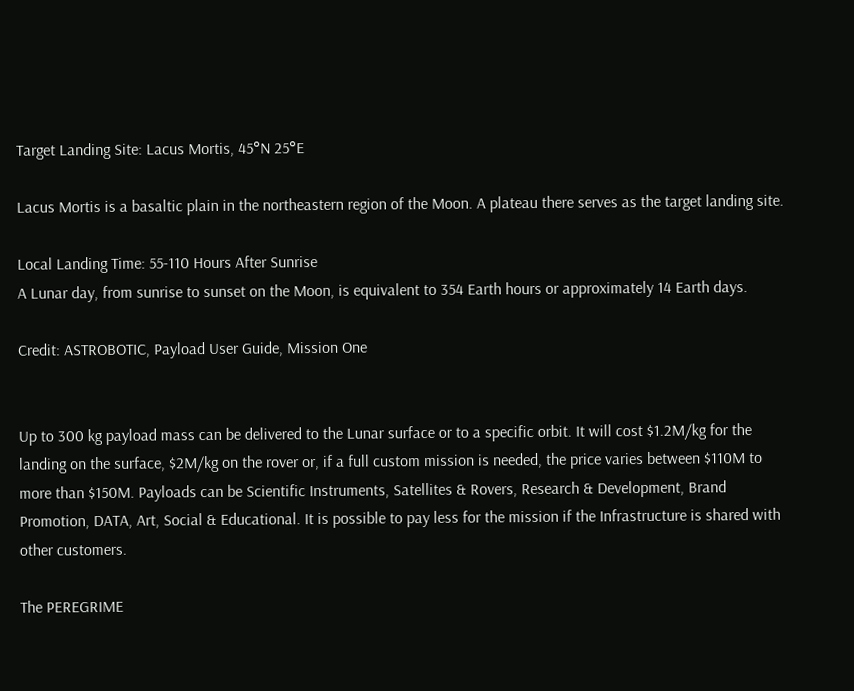Target Landing Site: Lacus Mortis, 45°N 25°E

Lacus Mortis is a basaltic plain in the northeastern region of the Moon. A plateau there serves as the target landing site.

Local Landing Time: 55-110 Hours After Sunrise
A Lunar day, from sunrise to sunset on the Moon, is equivalent to 354 Earth hours or approximately 14 Earth days.

Credit: ASTROBOTIC, Payload User Guide, Mission One


Up to 300 kg payload mass can be delivered to the Lunar surface or to a specific orbit. It will cost $1.2M/kg for the landing on the surface, $2M/kg on the rover or, if a full custom mission is needed, the price varies between $110M to more than $150M. Payloads can be Scientific Instruments, Satellites & Rovers, Research & Development, Brand Promotion, DATA, Art, Social & Educational. It is possible to pay less for the mission if the Infrastructure is shared with other customers.

The PEREGRIME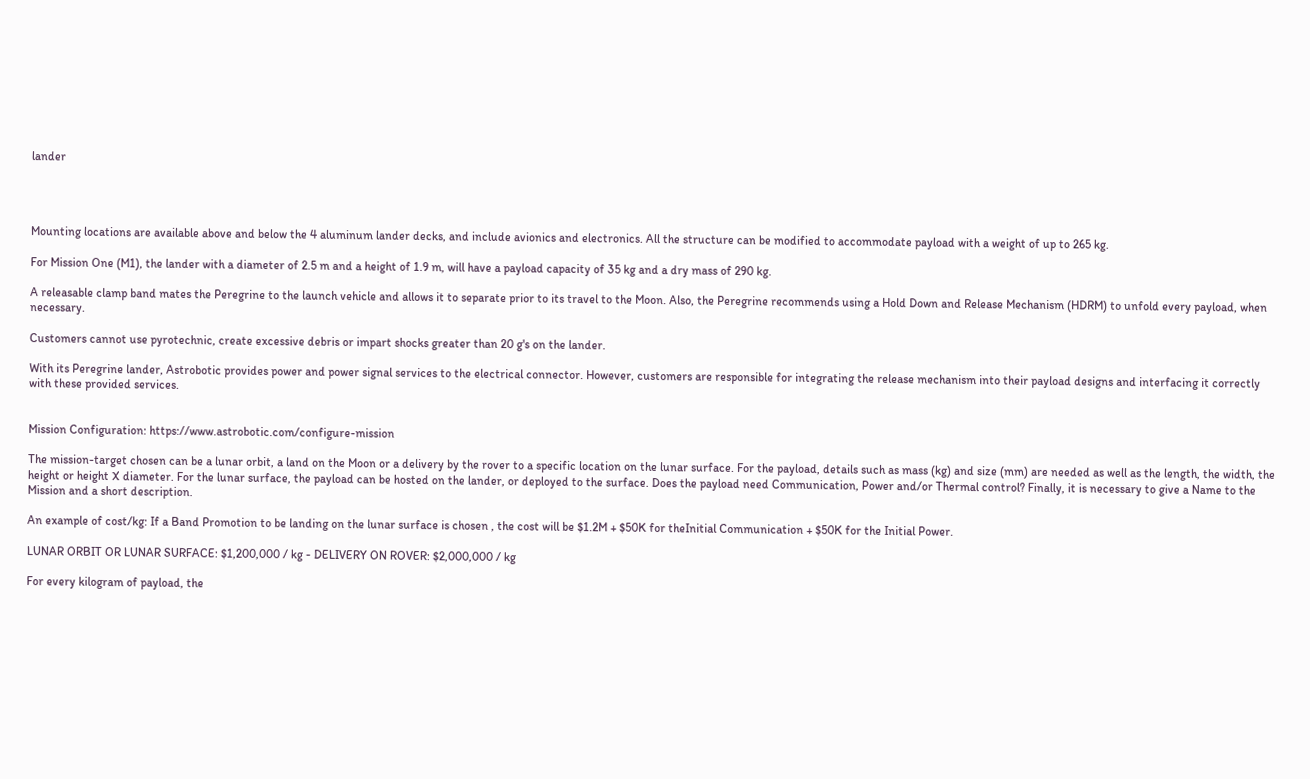lander




Mounting locations are available above and below the 4 aluminum lander decks, and include avionics and electronics. All the structure can be modified to accommodate payload with a weight of up to 265 kg.

For Mission One (M1), the lander with a diameter of 2.5 m and a height of 1.9 m, will have a payload capacity of 35 kg and a dry mass of 290 kg.

A releasable clamp band mates the Peregrine to the launch vehicle and allows it to separate prior to its travel to the Moon. Also, the Peregrine recommends using a Hold Down and Release Mechanism (HDRM) to unfold every payload, when necessary.

Customers cannot use pyrotechnic, create excessive debris or impart shocks greater than 20 g's on the lander.

With its Peregrine lander, Astrobotic provides power and power signal services to the electrical connector. However, customers are responsible for integrating the release mechanism into their payload designs and interfacing it correctly with these provided services.


Mission Configuration: https://www.astrobotic.com/configure-mission

The mission-target chosen can be a lunar orbit, a land on the Moon or a delivery by the rover to a specific location on the lunar surface. For the payload, details such as mass (kg) and size (mm) are needed as well as the length, the width, the height or height X diameter. For the lunar surface, the payload can be hosted on the lander, or deployed to the surface. Does the payload need Communication, Power and/or Thermal control? Finally, it is necessary to give a Name to the Mission and a short description.

An example of cost/kg: If a Band Promotion to be landing on the lunar surface is chosen , the cost will be $1.2M + $50K for theInitial Communication + $50K for the Initial Power.

LUNAR ORBIT OR LUNAR SURFACE: $1,200,000 / kg - DELIVERY ON ROVER: $2,000,000 / kg

For every kilogram of payload, the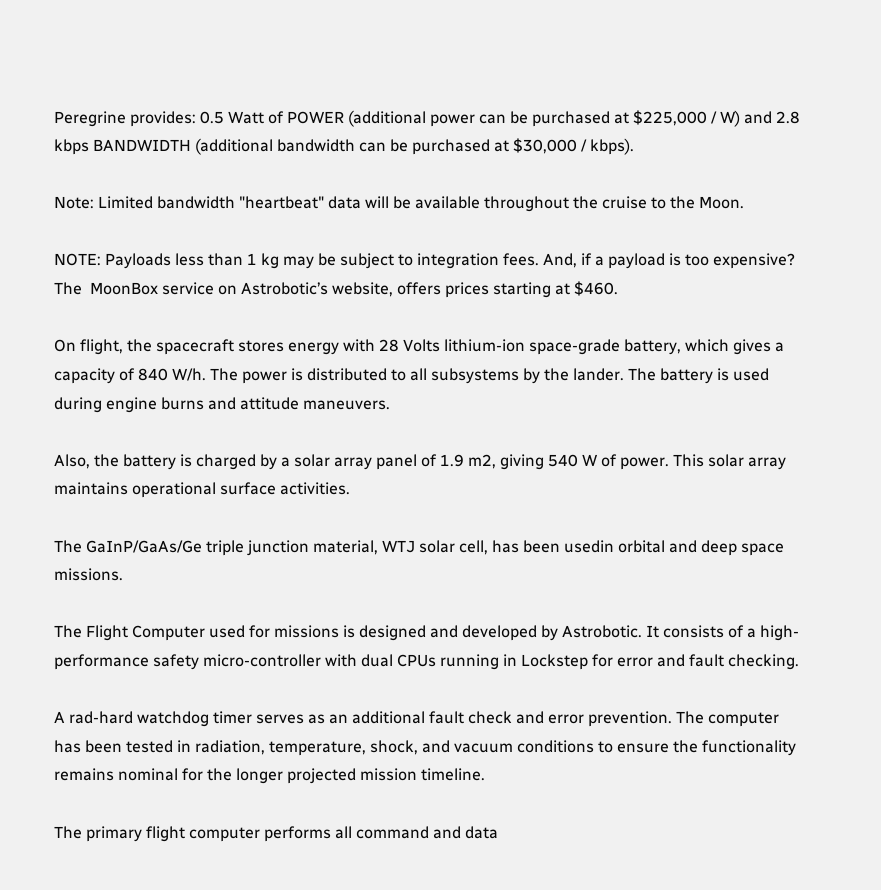Peregrine provides: 0.5 Watt of POWER (additional power can be purchased at $225,000 / W) and 2.8 kbps BANDWIDTH (additional bandwidth can be purchased at $30,000 / kbps).

Note: Limited bandwidth "heartbeat" data will be available throughout the cruise to the Moon.

NOTE: Payloads less than 1 kg may be subject to integration fees. And, if a payload is too expensive? The  MoonBox service on Astrobotic’s website, offers prices starting at $460.

On flight, the spacecraft stores energy with 28 Volts lithium-ion space-grade battery, which gives a capacity of 840 W/h. The power is distributed to all subsystems by the lander. The battery is used during engine burns and attitude maneuvers.

Also, the battery is charged by a solar array panel of 1.9 m2, giving 540 W of power. This solar array maintains operational surface activities.

The GaInP/GaAs/Ge triple junction material, WTJ solar cell, has been usedin orbital and deep space missions.

The Flight Computer used for missions is designed and developed by Astrobotic. It consists of a high-performance safety micro-controller with dual CPUs running in Lockstep for error and fault checking.

A rad-hard watchdog timer serves as an additional fault check and error prevention. The computer has been tested in radiation, temperature, shock, and vacuum conditions to ensure the functionality remains nominal for the longer projected mission timeline.

The primary flight computer performs all command and data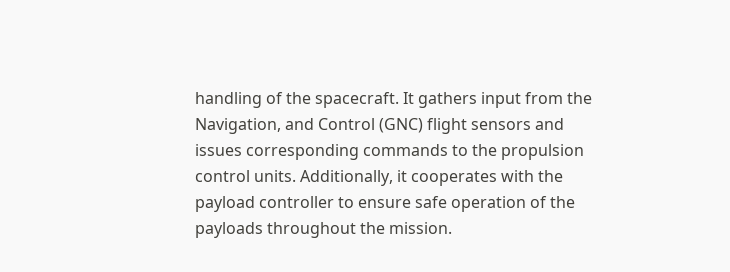handling of the spacecraft. It gathers input from the Navigation, and Control (GNC) flight sensors and issues corresponding commands to the propulsion control units. Additionally, it cooperates with the payload controller to ensure safe operation of the payloads throughout the mission.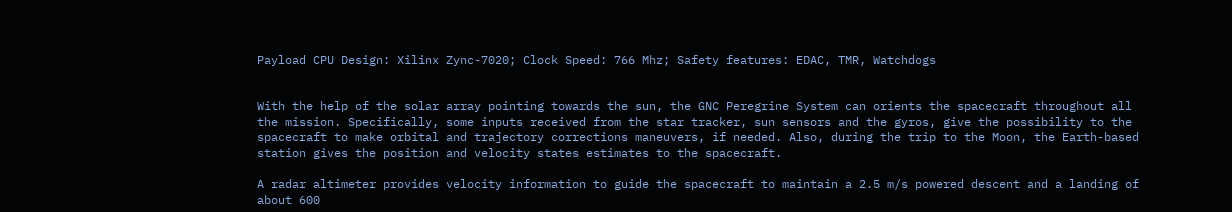Payload CPU Design: Xilinx Zync-7020; Clock Speed: 766 Mhz; Safety features: EDAC, TMR, Watchdogs


With the help of the solar array pointing towards the sun, the GNC Peregrine System can orients the spacecraft throughout all the mission. Specifically, some inputs received from the star tracker, sun sensors and the gyros, give the possibility to the spacecraft to make orbital and trajectory corrections maneuvers, if needed. Also, during the trip to the Moon, the Earth-based station gives the position and velocity states estimates to the spacecraft.

A radar altimeter provides velocity information to guide the spacecraft to maintain a 2.5 m/s powered descent and a landing of about 600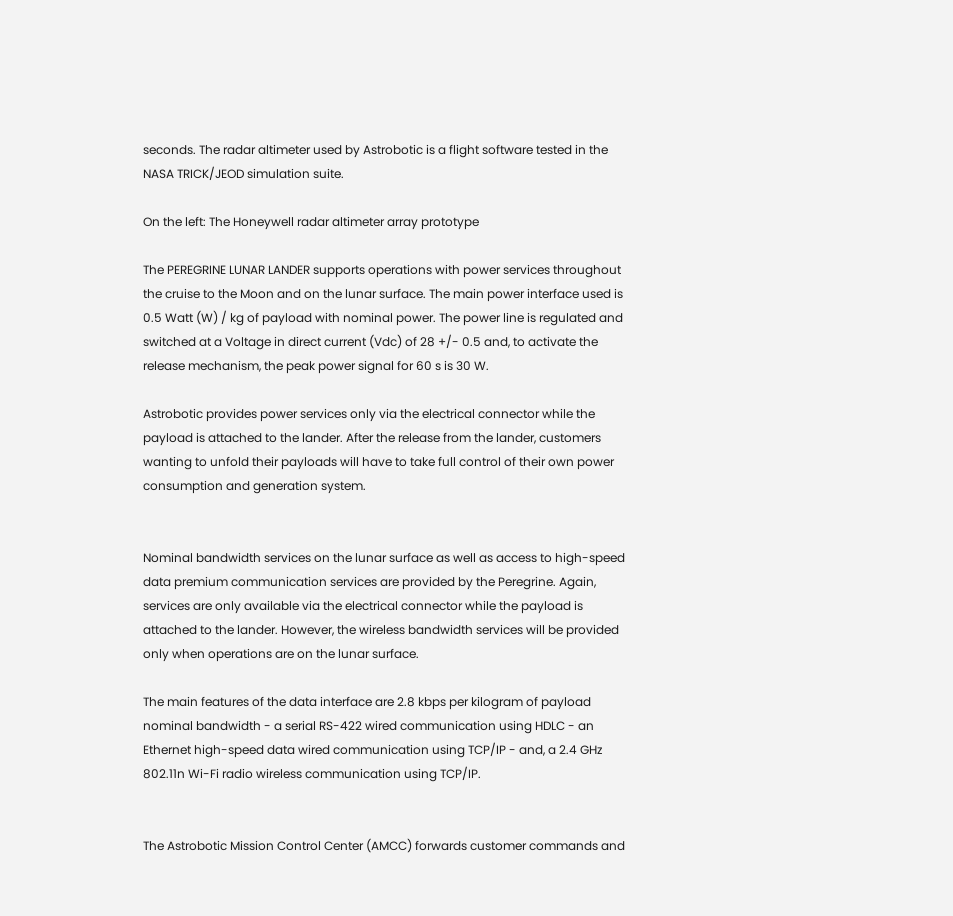seconds. The radar altimeter used by Astrobotic is a flight software tested in the NASA TRICK/JEOD simulation suite.

On the left: The Honeywell radar altimeter array prototype

The PEREGRINE LUNAR LANDER supports operations with power services throughout the cruise to the Moon and on the lunar surface. The main power interface used is 0.5 Watt (W) / kg of payload with nominal power. The power line is regulated and switched at a Voltage in direct current (Vdc) of 28 +/- 0.5 and, to activate the release mechanism, the peak power signal for 60 s is 30 W.

Astrobotic provides power services only via the electrical connector while the payload is attached to the lander. After the release from the lander, customers wanting to unfold their payloads will have to take full control of their own power consumption and generation system.


Nominal bandwidth services on the lunar surface as well as access to high-speed data premium communication services are provided by the Peregrine. Again, services are only available via the electrical connector while the payload is attached to the lander. However, the wireless bandwidth services will be provided only when operations are on the lunar surface.

The main features of the data interface are 2.8 kbps per kilogram of payload nominal bandwidth - a serial RS-422 wired communication using HDLC - an Ethernet high-speed data wired communication using TCP/IP - and, a 2.4 GHz 802.11n Wi-Fi radio wireless communication using TCP/IP.


The Astrobotic Mission Control Center (AMCC) forwards customer commands and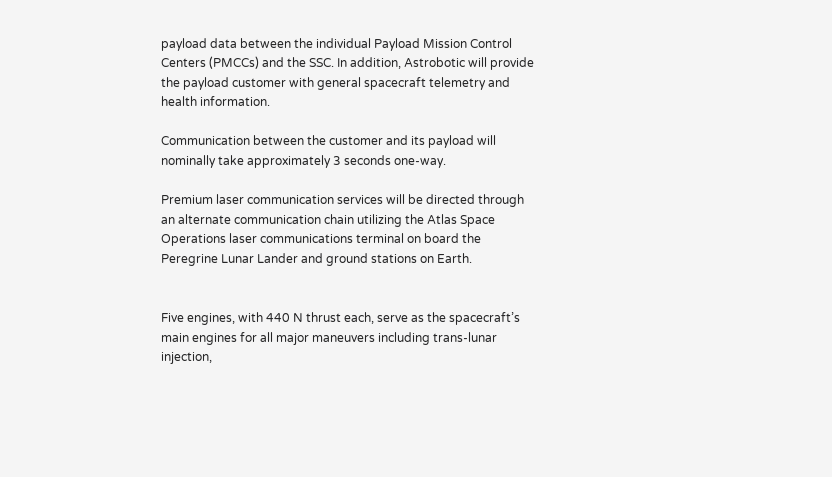payload data between the individual Payload Mission Control Centers (PMCCs) and the SSC. In addition, Astrobotic will provide the payload customer with general spacecraft telemetry and health information.

Communication between the customer and its payload will nominally take approximately 3 seconds one-way.

Premium laser communication services will be directed through an alternate communication chain utilizing the Atlas Space Operations laser communications terminal on board the Peregrine Lunar Lander and ground stations on Earth.


Five engines, with 440 N thrust each, serve as the spacecraft’s main engines for all major maneuvers including trans-lunar injection,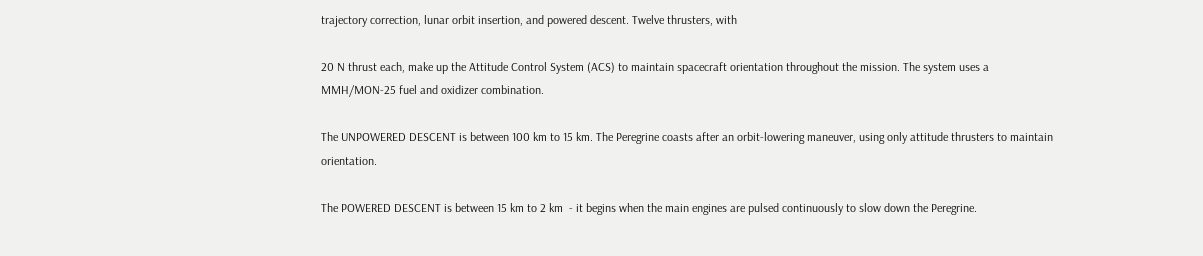trajectory correction, lunar orbit insertion, and powered descent. Twelve thrusters, with

20 N thrust each, make up the Attitude Control System (ACS) to maintain spacecraft orientation throughout the mission. The system uses a MMH/MON-25 fuel and oxidizer combination.

The UNPOWERED DESCENT is between 100 km to 15 km. The Peregrine coasts after an orbit-lowering maneuver, using only attitude thrusters to maintain orientation.

The POWERED DESCENT is between 15 km to 2 km  - it begins when the main engines are pulsed continuously to slow down the Peregrine.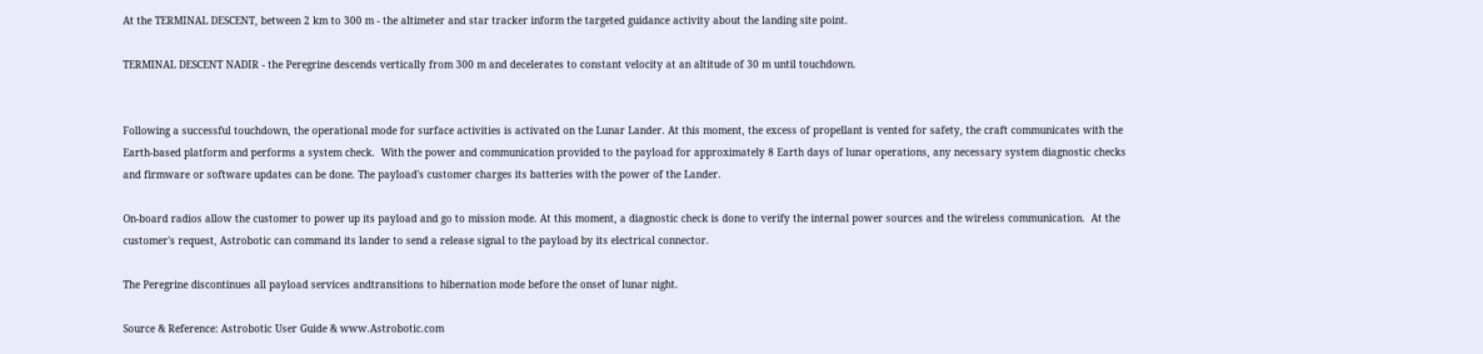At the TERMINAL DESCENT, between 2 km to 300 m - the altimeter and star tracker inform the targeted guidance activity about the landing site point.

TERMINAL DESCENT NADIR - the Peregrine descends vertically from 300 m and decelerates to constant velocity at an altitude of 30 m until touchdown.


Following a successful touchdown, the operational mode for surface activities is activated on the Lunar Lander. At this moment, the excess of propellant is vented for safety, the craft communicates with the Earth-based platform and performs a system check.  With the power and communication provided to the payload for approximately 8 Earth days of lunar operations, any necessary system diagnostic checks and firmware or software updates can be done. The payload's customer charges its batteries with the power of the Lander.

On-board radios allow the customer to power up its payload and go to mission mode. At this moment, a diagnostic check is done to verify the internal power sources and the wireless communication.  At the customer's request, Astrobotic can command its lander to send a release signal to the payload by its electrical connector.

The Peregrine discontinues all payload services andtransitions to hibernation mode before the onset of lunar night.

Source & Reference: Astrobotic User Guide & www.Astrobotic.com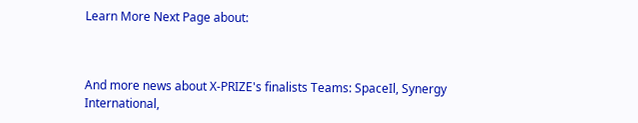Learn More Next Page about:



And more news about X-PRIZE's finalists Teams: SpaceIl, Synergy International,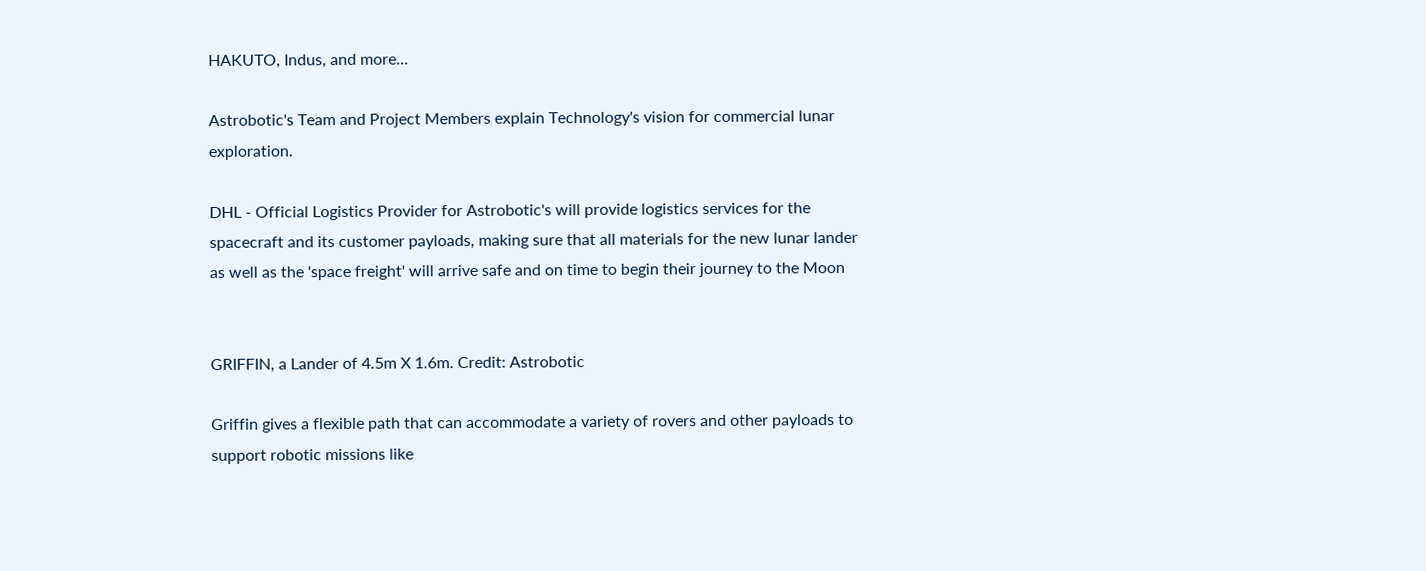HAKUTO, Indus, and more...

Astrobotic's Team and Project Members explain Technology's vision for commercial lunar exploration.

DHL - Official Logistics Provider for Astrobotic's will provide logistics services for the spacecraft and its customer payloads, making sure that all materials for the new lunar lander as well as the 'space freight' will arrive safe and on time to begin their journey to the Moon


GRIFFIN, a Lander of 4.5m X 1.6m. Credit: Astrobotic

Griffin gives a flexible path that can accommodate a variety of rovers and other payloads to support robotic missions like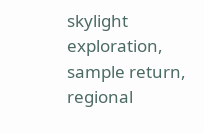skylight exploration, sample return, regional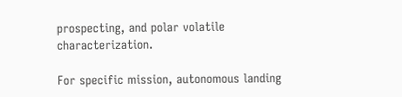prospecting, and polar volatile characterization.

For specific mission, autonomous landing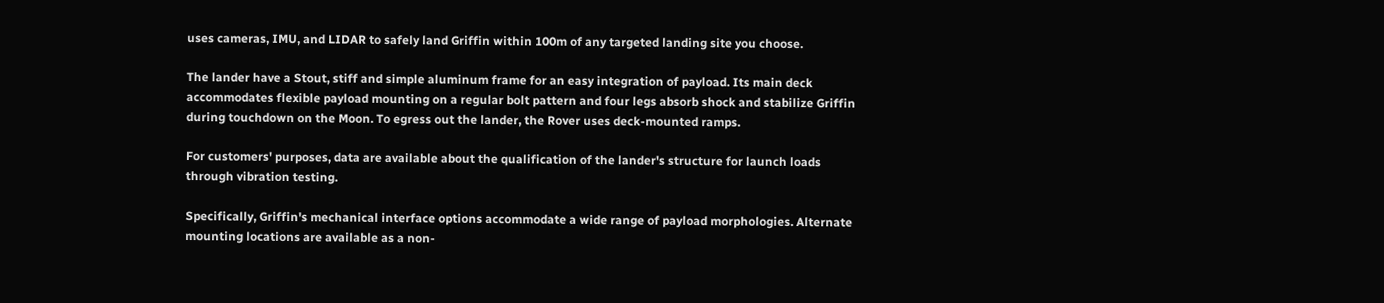uses cameras, IMU, and LIDAR to safely land Griffin within 100m of any targeted landing site you choose.

The lander have a Stout, stiff and simple aluminum frame for an easy integration of payload. Its main deck accommodates flexible payload mounting on a regular bolt pattern and four legs absorb shock and stabilize Griffin during touchdown on the Moon. To egress out the lander, the Rover uses deck-mounted ramps.

For customers' purposes, data are available about the qualification of the lander's structure for launch loads through vibration testing.

Specifically, Griffin's mechanical interface options accommodate a wide range of payload morphologies. Alternate mounting locations are available as a non-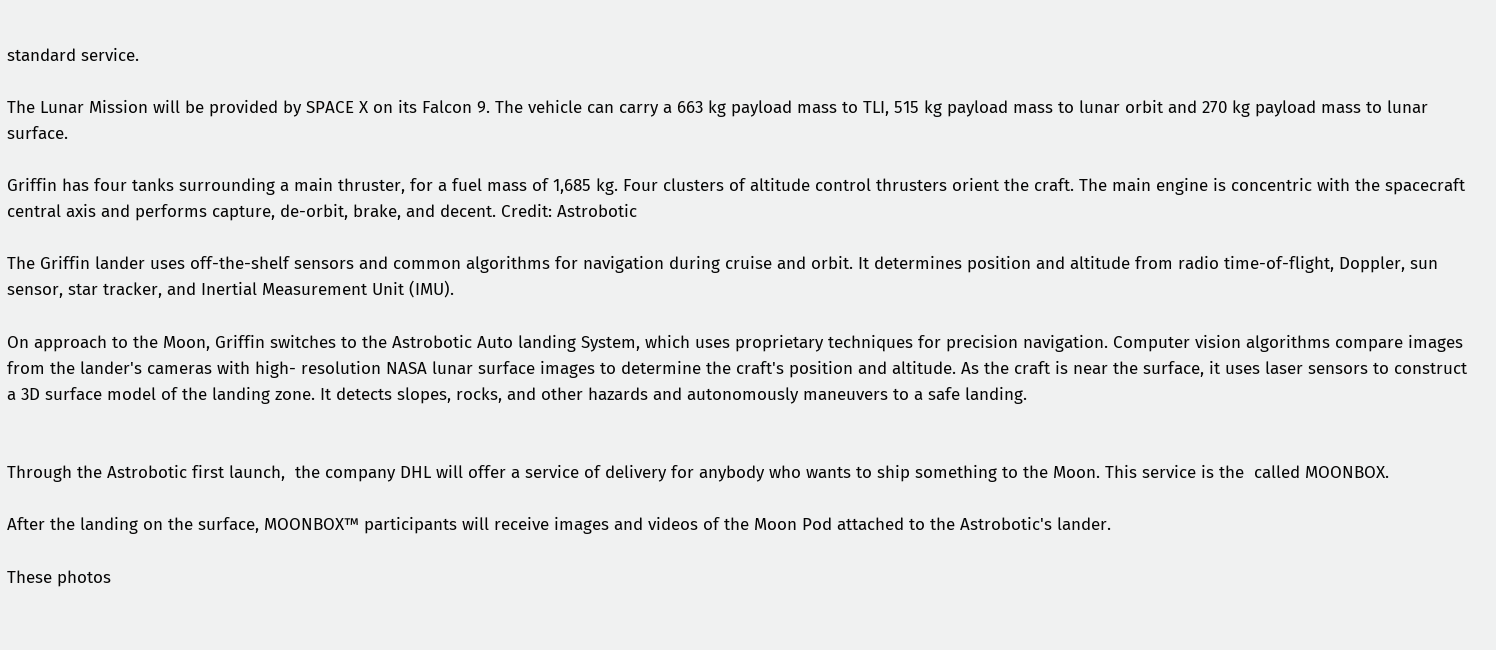standard service.

The Lunar Mission will be provided by SPACE X on its Falcon 9. The vehicle can carry a 663 kg payload mass to TLI, 515 kg payload mass to lunar orbit and 270 kg payload mass to lunar surface.

Griffin has four tanks surrounding a main thruster, for a fuel mass of 1,685 kg. Four clusters of altitude control thrusters orient the craft. The main engine is concentric with the spacecraft central axis and performs capture, de-orbit, brake, and decent. Credit: Astrobotic

The Griffin lander uses off-the-shelf sensors and common algorithms for navigation during cruise and orbit. It determines position and altitude from radio time-of-flight, Doppler, sun sensor, star tracker, and Inertial Measurement Unit (IMU).

On approach to the Moon, Griffin switches to the Astrobotic Auto landing System, which uses proprietary techniques for precision navigation. Computer vision algorithms compare images from the lander's cameras with high- resolution NASA lunar surface images to determine the craft's position and altitude. As the craft is near the surface, it uses laser sensors to construct a 3D surface model of the landing zone. It detects slopes, rocks, and other hazards and autonomously maneuvers to a safe landing.


Through the Astrobotic first launch,  the company DHL will offer a service of delivery for anybody who wants to ship something to the Moon. This service is the  called MOONBOX.

After the landing on the surface, MOONBOX™ participants will receive images and videos of the Moon Pod attached to the Astrobotic's lander.

These photos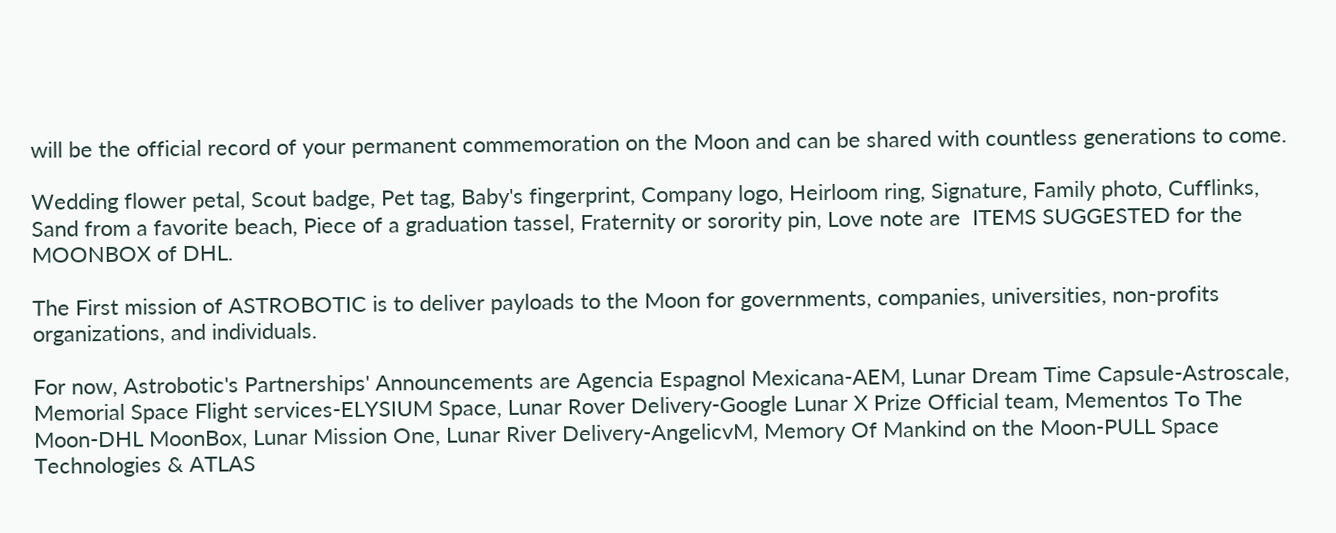will be the official record of your permanent commemoration on the Moon and can be shared with countless generations to come.

Wedding flower petal, Scout badge, Pet tag, Baby's fingerprint, Company logo, Heirloom ring, Signature, Family photo, Cufflinks, Sand from a favorite beach, Piece of a graduation tassel, Fraternity or sorority pin, Love note are  ITEMS SUGGESTED for the MOONBOX of DHL.

The First mission of ASTROBOTIC is to deliver payloads to the Moon for governments, companies, universities, non-profits organizations, and individuals.

For now, Astrobotic's Partnerships' Announcements are Agencia Espagnol Mexicana-AEM, Lunar Dream Time Capsule-Astroscale, Memorial Space Flight services-ELYSIUM Space, Lunar Rover Delivery-Google Lunar X Prize Official team, Mementos To The Moon-DHL MoonBox, Lunar Mission One, Lunar River Delivery-AngelicvM, Memory Of Mankind on the Moon-PULL Space Technologies & ATLAS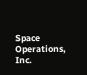Space Operations, Inc.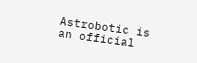Astrobotic is an official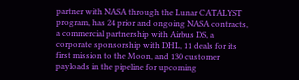partner with NASA through the Lunar CATALYST program, has 24 prior and ongoing NASA contracts, a commercial partnership with Airbus DS, a corporate sponsorship with DHL, 11 deals for its first mission to the Moon, and 130 customer payloads in the pipeline for upcoming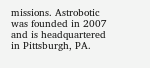missions. Astrobotic was founded in 2007 and is headquartered in Pittsburgh, PA.